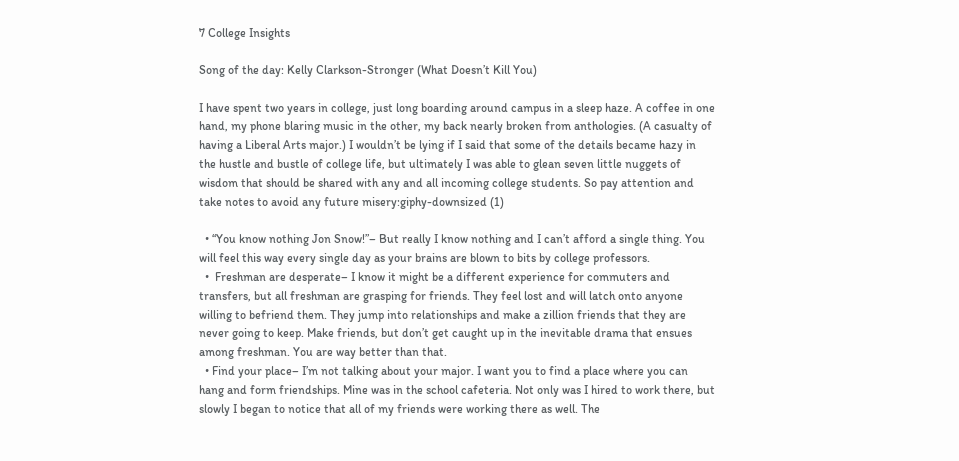7 College Insights

Song of the day: Kelly Clarkson-Stronger (What Doesn’t Kill You)

I have spent two years in college, just long boarding around campus in a sleep haze. A coffee in one hand, my phone blaring music in the other, my back nearly broken from anthologies. (A casualty of having a Liberal Arts major.) I wouldn’t be lying if I said that some of the details became hazy in the hustle and bustle of college life, but ultimately I was able to glean seven little nuggets of wisdom that should be shared with any and all incoming college students. So pay attention and take notes to avoid any future misery:giphy-downsized (1)

  • “You know nothing Jon Snow!”– But really I know nothing and I can’t afford a single thing. You will feel this way every single day as your brains are blown to bits by college professors.
  •  Freshman are desperate– I know it might be a different experience for commuters and transfers, but all freshman are grasping for friends. They feel lost and will latch onto anyone willing to befriend them. They jump into relationships and make a zillion friends that they are never going to keep. Make friends, but don’t get caught up in the inevitable drama that ensues among freshman. You are way better than that.
  • Find your place– I’m not talking about your major. I want you to find a place where you can hang and form friendships. Mine was in the school cafeteria. Not only was I hired to work there, but slowly I began to notice that all of my friends were working there as well. The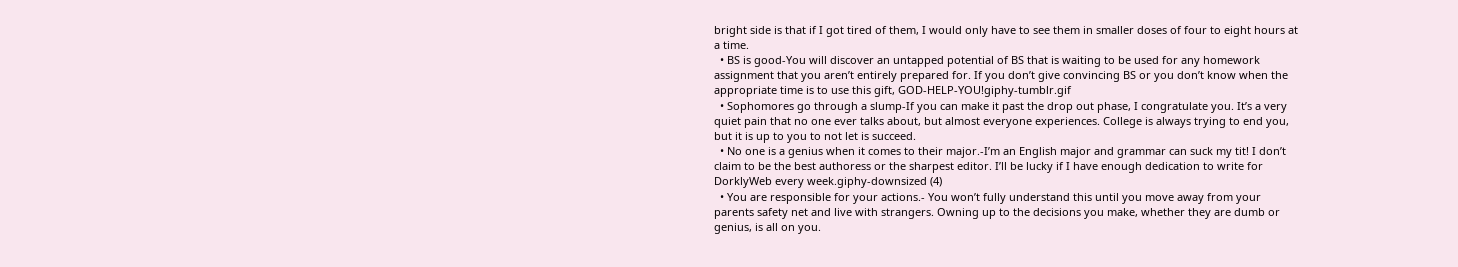bright side is that if I got tired of them, I would only have to see them in smaller doses of four to eight hours at a time.
  • BS is good-You will discover an untapped potential of BS that is waiting to be used for any homework assignment that you aren’t entirely prepared for. If you don’t give convincing BS or you don’t know when the appropriate time is to use this gift, GOD-HELP-YOU!giphy-tumblr.gif
  • Sophomores go through a slump-If you can make it past the drop out phase, I congratulate you. It’s a very quiet pain that no one ever talks about, but almost everyone experiences. College is always trying to end you, but it is up to you to not let is succeed.
  • No one is a genius when it comes to their major.-I’m an English major and grammar can suck my tit! I don’t claim to be the best authoress or the sharpest editor. I’ll be lucky if I have enough dedication to write for DorklyWeb every week.giphy-downsized (4)
  • You are responsible for your actions.- You won’t fully understand this until you move away from your parents safety net and live with strangers. Owning up to the decisions you make, whether they are dumb or genius, is all on you.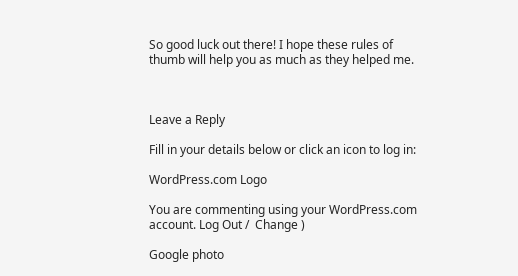So good luck out there! I hope these rules of thumb will help you as much as they helped me.



Leave a Reply

Fill in your details below or click an icon to log in:

WordPress.com Logo

You are commenting using your WordPress.com account. Log Out /  Change )

Google photo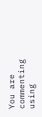You are commenting using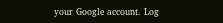your Google account. Log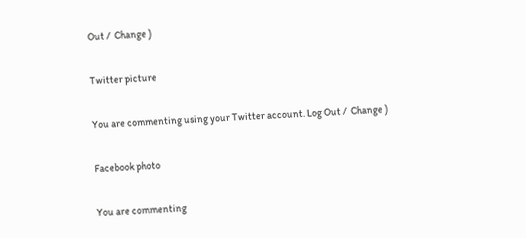Out /  Change )

Twitter picture

You are commenting using your Twitter account. Log Out /  Change )

Facebook photo

You are commenting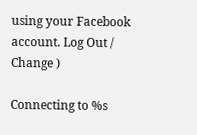using your Facebook account. Log Out /  Change )

Connecting to %s